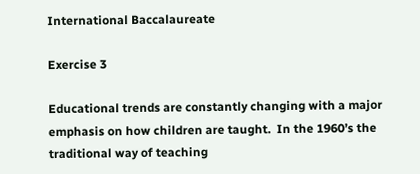International Baccalaureate

Exercise 3

Educational trends are constantly changing with a major emphasis on how children are taught.  In the 1960’s the traditional way of teaching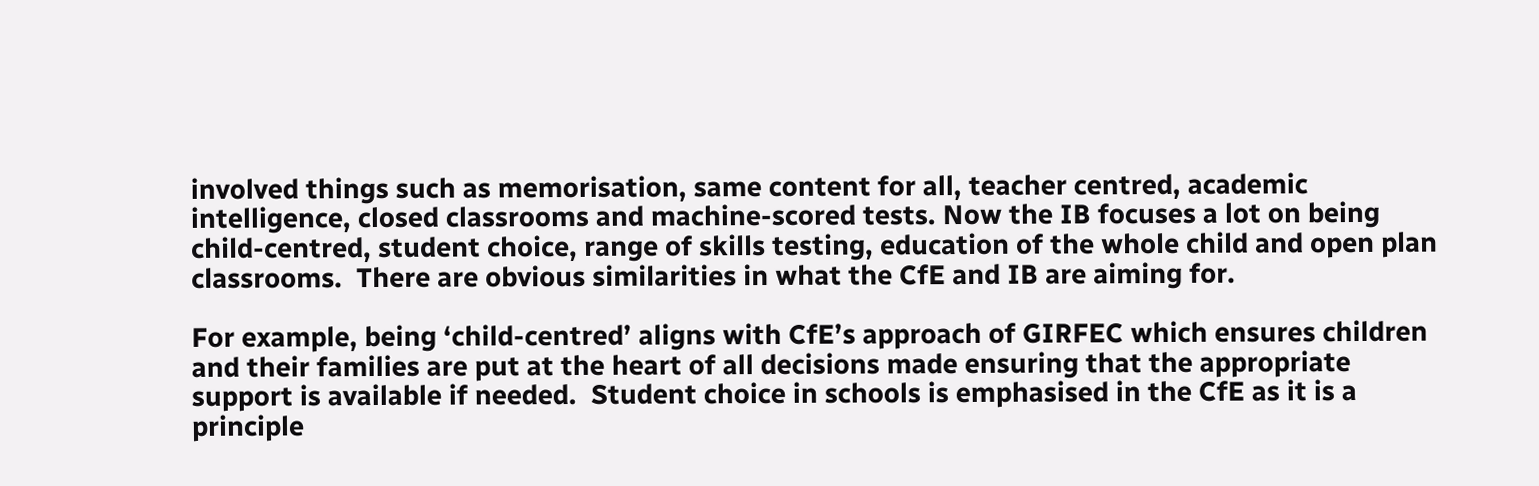involved things such as memorisation, same content for all, teacher centred, academic intelligence, closed classrooms and machine-scored tests. Now the IB focuses a lot on being child-centred, student choice, range of skills testing, education of the whole child and open plan classrooms.  There are obvious similarities in what the CfE and IB are aiming for.

For example, being ‘child-centred’ aligns with CfE’s approach of GIRFEC which ensures children and their families are put at the heart of all decisions made ensuring that the appropriate support is available if needed.  Student choice in schools is emphasised in the CfE as it is a principle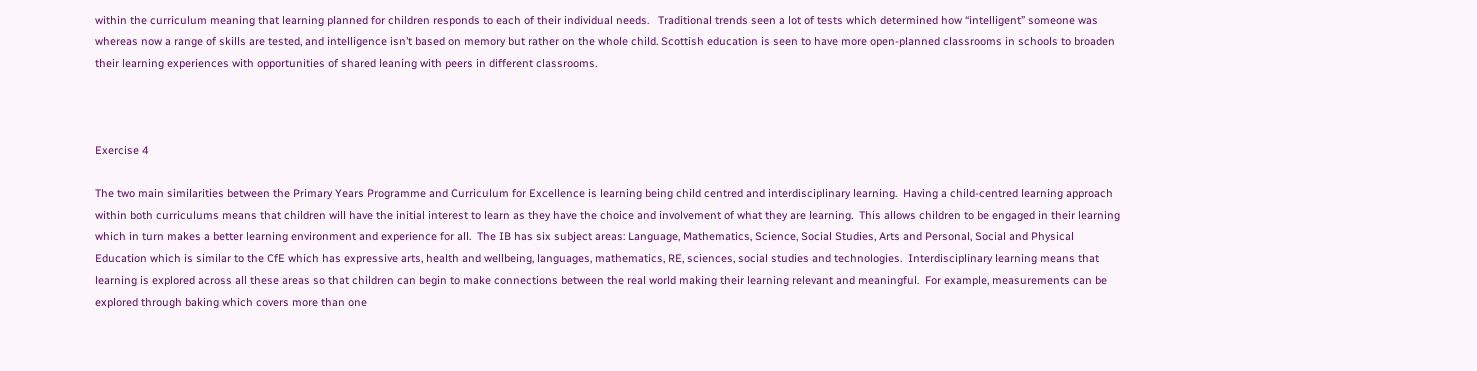within the curriculum meaning that learning planned for children responds to each of their individual needs.   Traditional trends seen a lot of tests which determined how “intelligent” someone was whereas now a range of skills are tested, and intelligence isn’t based on memory but rather on the whole child. Scottish education is seen to have more open-planned classrooms in schools to broaden their learning experiences with opportunities of shared leaning with peers in different classrooms.



Exercise 4

The two main similarities between the Primary Years Programme and Curriculum for Excellence is learning being child centred and interdisciplinary learning.  Having a child-centred learning approach within both curriculums means that children will have the initial interest to learn as they have the choice and involvement of what they are learning.  This allows children to be engaged in their learning which in turn makes a better learning environment and experience for all.  The IB has six subject areas: Language, Mathematics, Science, Social Studies, Arts and Personal, Social and Physical Education which is similar to the CfE which has expressive arts, health and wellbeing, languages, mathematics, RE, sciences, social studies and technologies.  Interdisciplinary learning means that learning is explored across all these areas so that children can begin to make connections between the real world making their learning relevant and meaningful.  For example, measurements can be explored through baking which covers more than one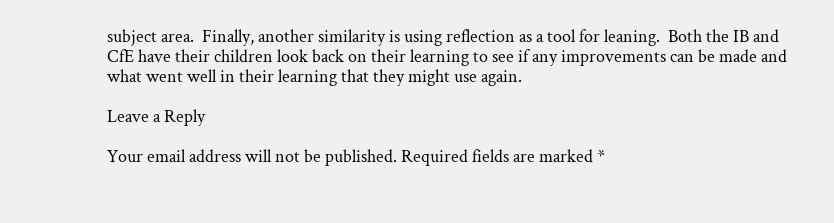subject area.  Finally, another similarity is using reflection as a tool for leaning.  Both the IB and CfE have their children look back on their learning to see if any improvements can be made and what went well in their learning that they might use again.

Leave a Reply

Your email address will not be published. Required fields are marked *